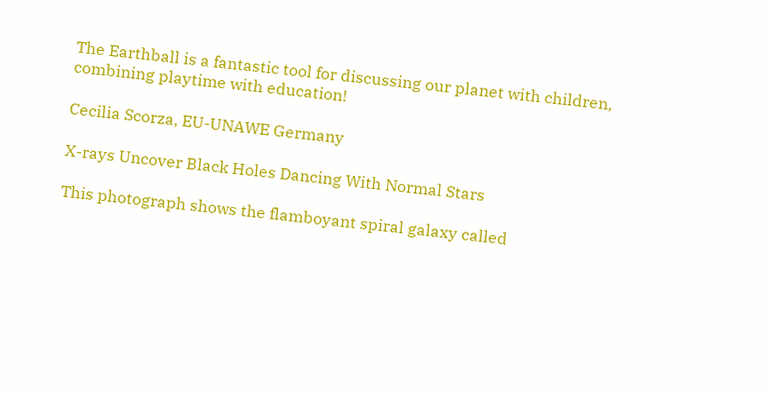The Earthball is a fantastic tool for discussing our planet with children, combining playtime with education!

Cecilia Scorza, EU-UNAWE Germany

X-rays Uncover Black Holes Dancing With Normal Stars

This photograph shows the flamboyant spiral galaxy called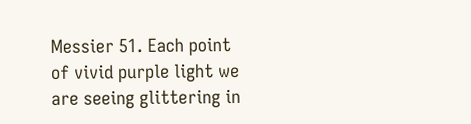Messier 51. Each point of vivid purple light we are seeing glittering in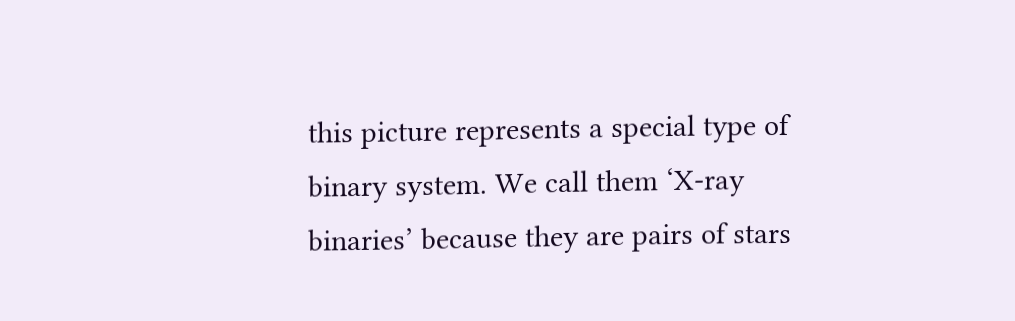this picture represents a special type of binary system. We call them ‘X-ray binaries’ because they are pairs of stars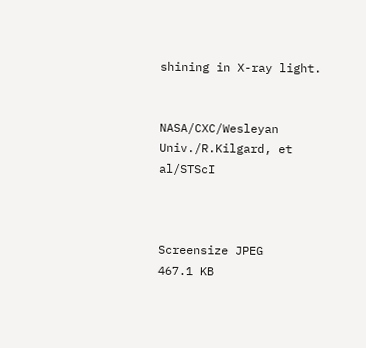shining in X-ray light.


NASA/CXC/Wesleyan Univ./R.Kilgard, et al/STScI



Screensize JPEG
467.1 KB